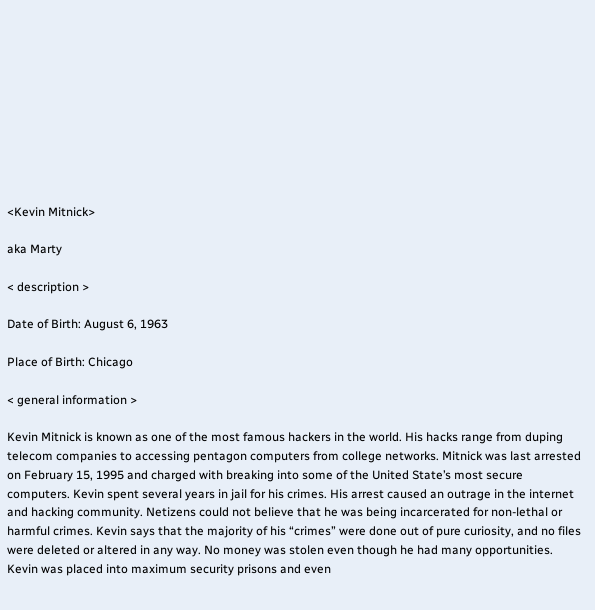<Kevin Mitnick>

aka Marty

< description >

Date of Birth: August 6, 1963

Place of Birth: Chicago

< general information >

Kevin Mitnick is known as one of the most famous hackers in the world. His hacks range from duping telecom companies to accessing pentagon computers from college networks. Mitnick was last arrested on February 15, 1995 and charged with breaking into some of the United State’s most secure computers. Kevin spent several years in jail for his crimes. His arrest caused an outrage in the internet and hacking community. Netizens could not believe that he was being incarcerated for non-lethal or harmful crimes. Kevin says that the majority of his “crimes” were done out of pure curiosity, and no files were deleted or altered in any way. No money was stolen even though he had many opportunities. Kevin was placed into maximum security prisons and even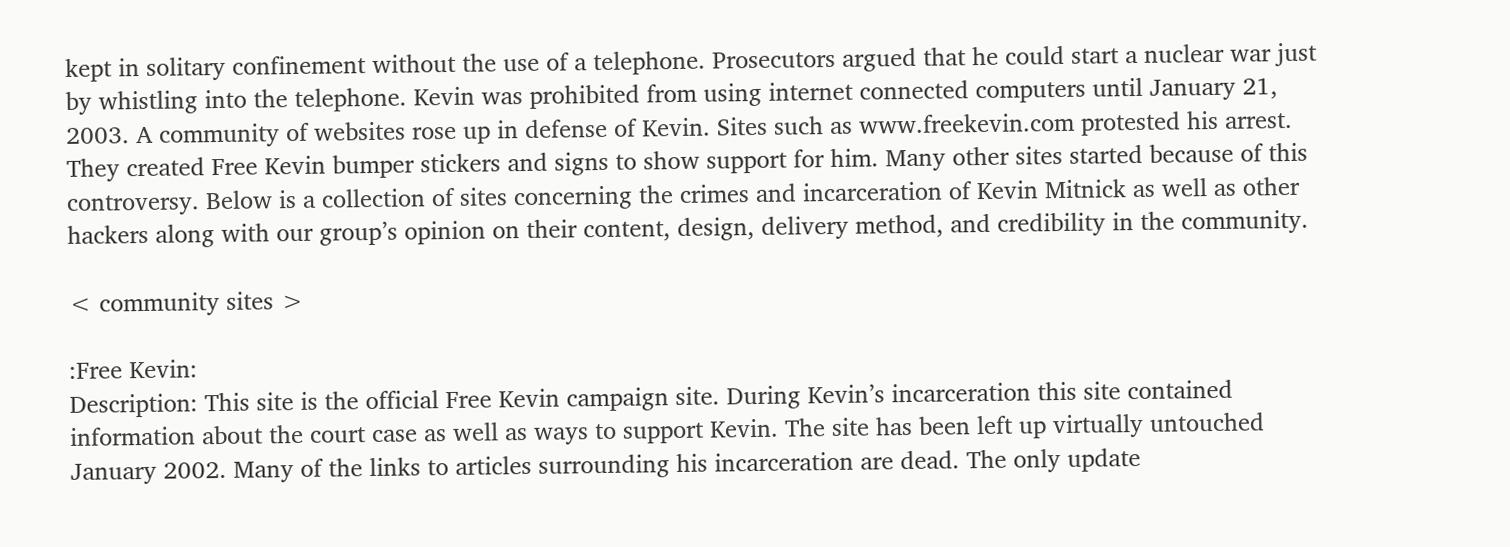kept in solitary confinement without the use of a telephone. Prosecutors argued that he could start a nuclear war just by whistling into the telephone. Kevin was prohibited from using internet connected computers until January 21, 2003. A community of websites rose up in defense of Kevin. Sites such as www.freekevin.com protested his arrest. They created Free Kevin bumper stickers and signs to show support for him. Many other sites started because of this controversy. Below is a collection of sites concerning the crimes and incarceration of Kevin Mitnick as well as other hackers along with our group’s opinion on their content, design, delivery method, and credibility in the community.

< community sites >

:Free Kevin:
Description: This site is the official Free Kevin campaign site. During Kevin’s incarceration this site contained information about the court case as well as ways to support Kevin. The site has been left up virtually untouched January 2002. Many of the links to articles surrounding his incarceration are dead. The only update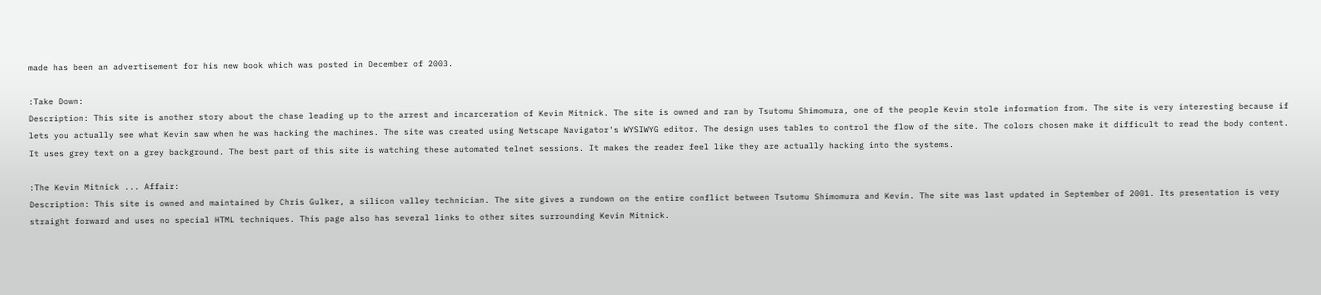made has been an advertisement for his new book which was posted in December of 2003.

:Take Down:
Description: This site is another story about the chase leading up to the arrest and incarceration of Kevin Mitnick. The site is owned and ran by Tsutomu Shimomura, one of the people Kevin stole information from. The site is very interesting because if lets you actually see what Kevin saw when he was hacking the machines. The site was created using Netscape Navigator's WYSIWYG editor. The design uses tables to control the flow of the site. The colors chosen make it difficult to read the body content. It uses grey text on a grey background. The best part of this site is watching these automated telnet sessions. It makes the reader feel like they are actually hacking into the systems.

:The Kevin Mitnick ... Affair:
Description: This site is owned and maintained by Chris Gulker, a silicon valley technician. The site gives a rundown on the entire conflict between Tsutomu Shimomura and Kevin. The site was last updated in September of 2001. Its presentation is very straight forward and uses no special HTML techniques. This page also has several links to other sites surrounding Kevin Mitnick.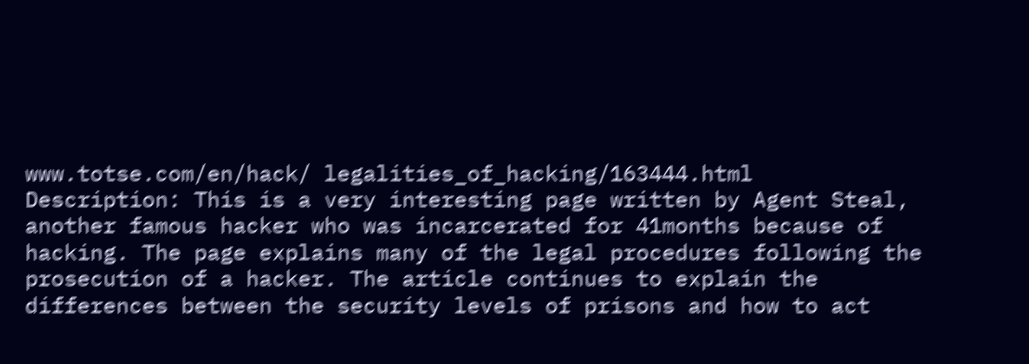www.totse.com/en/hack/ legalities_of_hacking/163444.html
Description: This is a very interesting page written by Agent Steal, another famous hacker who was incarcerated for 41months because of hacking. The page explains many of the legal procedures following the prosecution of a hacker. The article continues to explain the differences between the security levels of prisons and how to act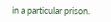in a particular prison.